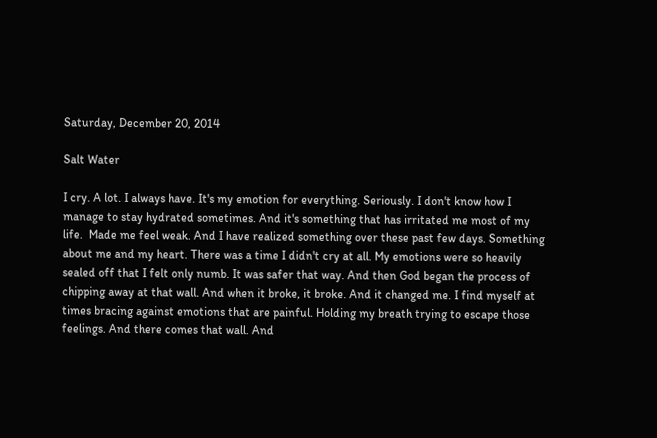Saturday, December 20, 2014

Salt Water

I cry. A lot. I always have. It's my emotion for everything. Seriously. I don't know how I manage to stay hydrated sometimes. And it's something that has irritated me most of my life.  Made me feel weak. And I have realized something over these past few days. Something about me and my heart. There was a time I didn't cry at all. My emotions were so heavily sealed off that I felt only numb. It was safer that way. And then God began the process of chipping away at that wall. And when it broke, it broke. And it changed me. I find myself at times bracing against emotions that are painful. Holding my breath trying to escape those feelings. And there comes that wall. And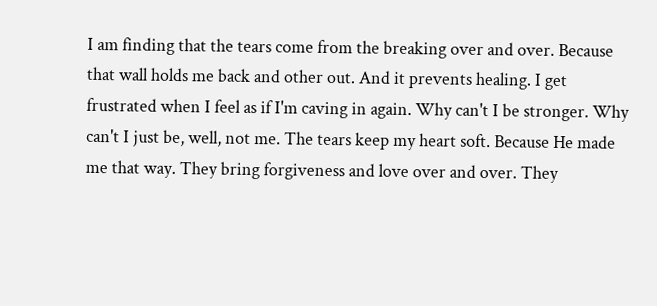I am finding that the tears come from the breaking over and over. Because that wall holds me back and other out. And it prevents healing. I get frustrated when I feel as if I'm caving in again. Why can't I be stronger. Why can't I just be, well, not me. The tears keep my heart soft. Because He made me that way. They bring forgiveness and love over and over. They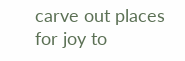carve out places for joy to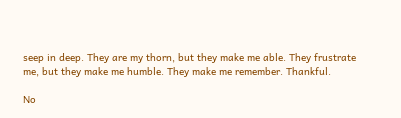seep in deep. They are my thorn, but they make me able. They frustrate me, but they make me humble. They make me remember. Thankful.

No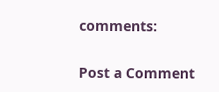comments:

Post a Comment